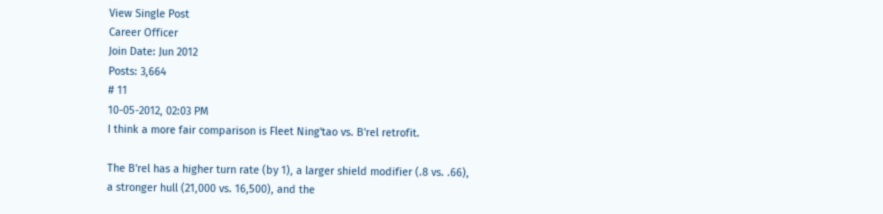View Single Post
Career Officer
Join Date: Jun 2012
Posts: 3,664
# 11
10-05-2012, 02:03 PM
I think a more fair comparison is Fleet Ning'tao vs. B'rel retrofit.

The B'rel has a higher turn rate (by 1), a larger shield modifier (.8 vs. .66), a stronger hull (21,000 vs. 16,500), and the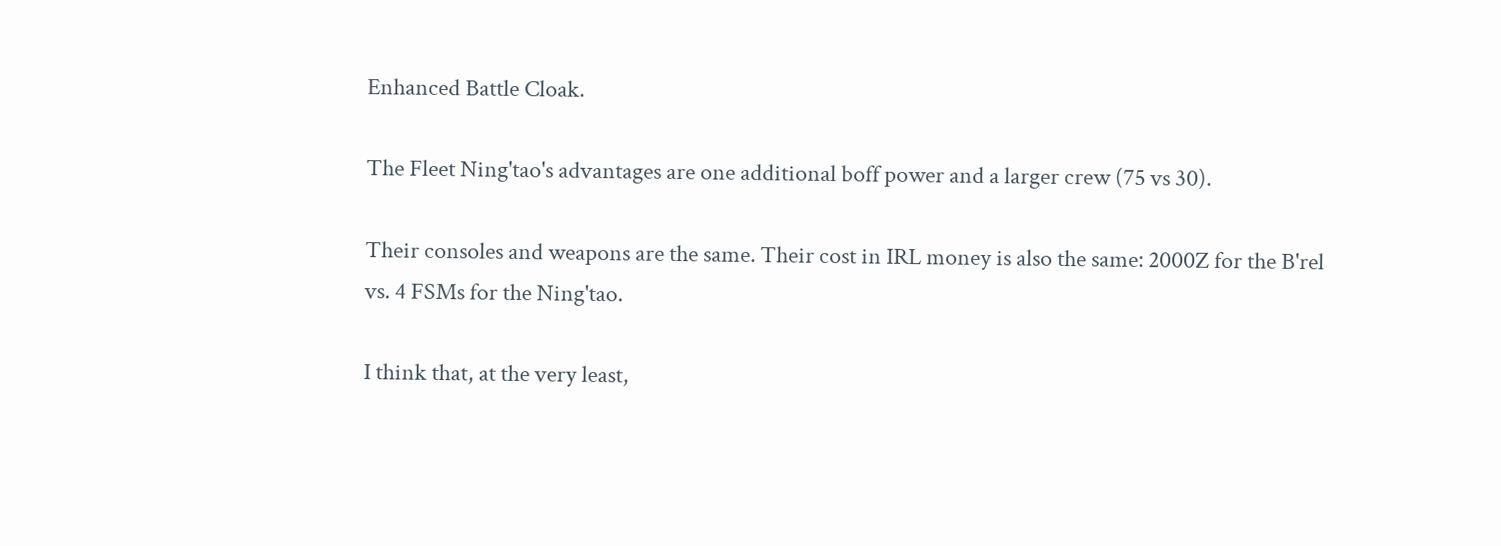Enhanced Battle Cloak.

The Fleet Ning'tao's advantages are one additional boff power and a larger crew (75 vs 30).

Their consoles and weapons are the same. Their cost in IRL money is also the same: 2000Z for the B'rel vs. 4 FSMs for the Ning'tao.

I think that, at the very least,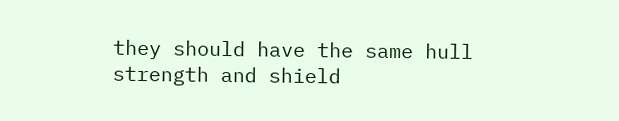they should have the same hull strength and shield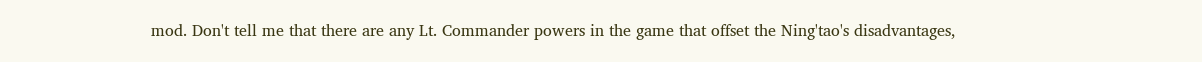mod. Don't tell me that there are any Lt. Commander powers in the game that offset the Ning'tao's disadvantages,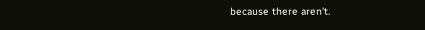because there aren't.